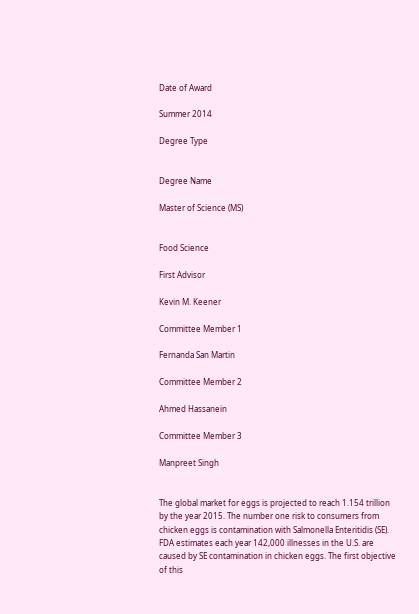Date of Award

Summer 2014

Degree Type


Degree Name

Master of Science (MS)


Food Science

First Advisor

Kevin M. Keener

Committee Member 1

Fernanda San Martin

Committee Member 2

Ahmed Hassanein

Committee Member 3

Manpreet Singh


The global market for eggs is projected to reach 1.154 trillion by the year 2015. The number one risk to consumers from chicken eggs is contamination with Salmonella Enteritidis (SE). FDA estimates each year 142,000 illnesses in the U.S. are caused by SE contamination in chicken eggs. The first objective of this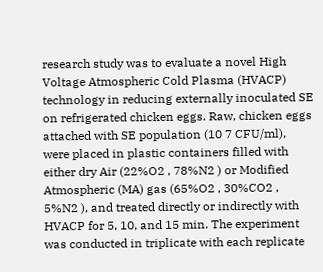research study was to evaluate a novel High Voltage Atmospheric Cold Plasma (HVACP) technology in reducing externally inoculated SE on refrigerated chicken eggs. Raw, chicken eggs attached with SE population (10 7 CFU/ml), were placed in plastic containers filled with either dry Air (22%O2 , 78%N2 ) or Modified Atmospheric (MA) gas (65%O2 , 30%CO2 , 5%N2 ), and treated directly or indirectly with HVACP for 5, 10, and 15 min. The experiment was conducted in triplicate with each replicate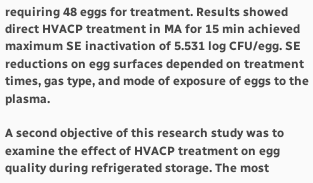requiring 48 eggs for treatment. Results showed direct HVACP treatment in MA for 15 min achieved maximum SE inactivation of 5.531 log CFU/egg. SE reductions on egg surfaces depended on treatment times, gas type, and mode of exposure of eggs to the plasma.

A second objective of this research study was to examine the effect of HVACP treatment on egg quality during refrigerated storage. The most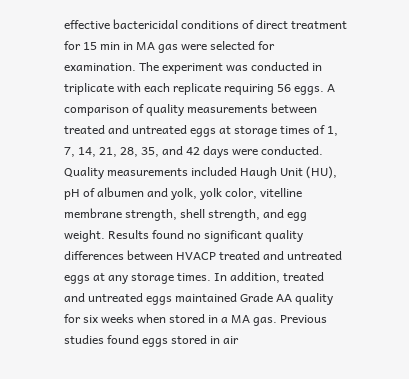effective bactericidal conditions of direct treatment for 15 min in MA gas were selected for examination. The experiment was conducted in triplicate with each replicate requiring 56 eggs. A comparison of quality measurements between treated and untreated eggs at storage times of 1, 7, 14, 21, 28, 35, and 42 days were conducted. Quality measurements included Haugh Unit (HU), pH of albumen and yolk, yolk color, vitelline membrane strength, shell strength, and egg weight. Results found no significant quality differences between HVACP treated and untreated eggs at any storage times. In addition, treated and untreated eggs maintained Grade AA quality for six weeks when stored in a MA gas. Previous studies found eggs stored in air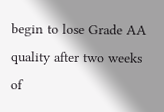begin to lose Grade AA quality after two weeks of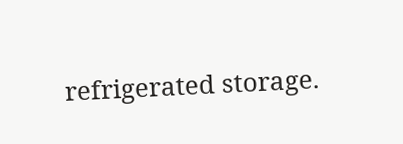refrigerated storage.